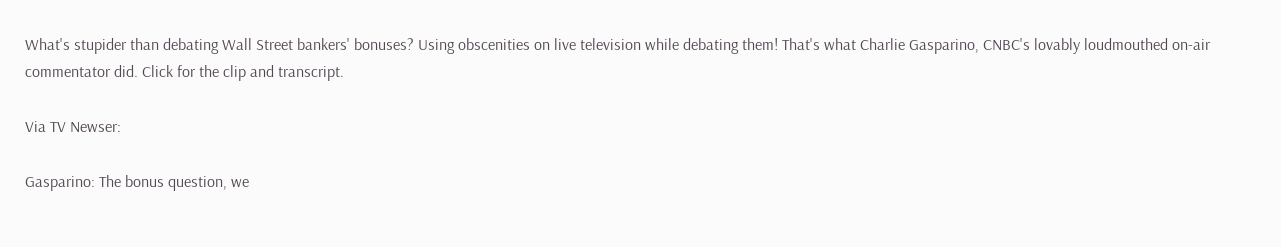What's stupider than debating Wall Street bankers' bonuses? Using obscenities on live television while debating them! That's what Charlie Gasparino, CNBC's lovably loudmouthed on-air commentator did. Click for the clip and transcript.

Via TV Newser:

Gasparino: The bonus question, we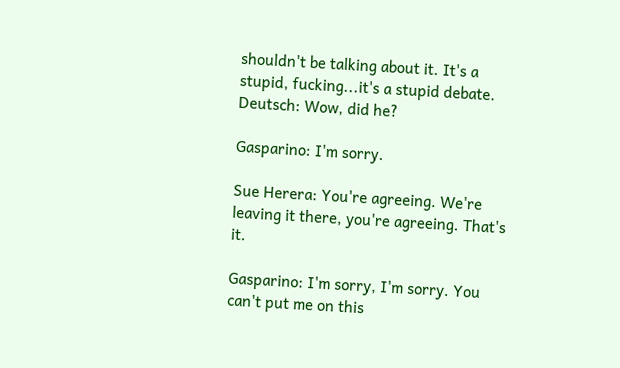shouldn't be talking about it. It's a stupid, fucking...it's a stupid debate.
Deutsch: Wow, did he?

Gasparino: I'm sorry.

Sue Herera: You're agreeing. We're leaving it there, you're agreeing. That's it.

Gasparino: I'm sorry, I'm sorry. You can't put me on this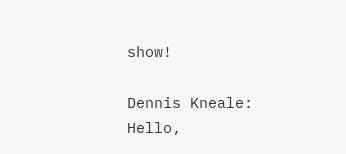show!

Dennis Kneale: Hello,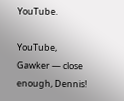YouTube.

YouTube, Gawker — close enough, Dennis!